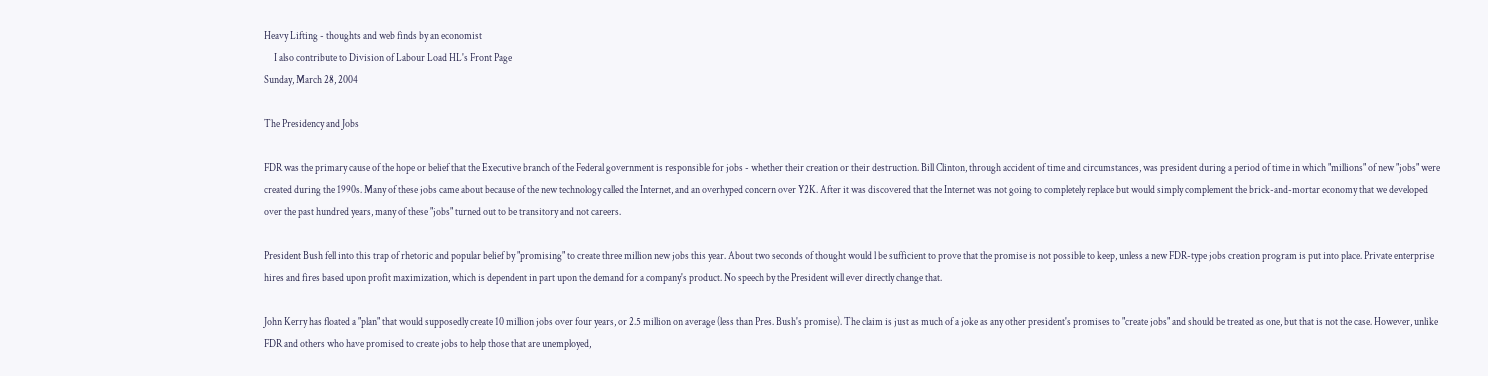Heavy Lifting - thoughts and web finds by an economist
     I also contribute to Division of Labour Load HL's Front Page
Sunday, March 28, 2004

The Presidency and Jobs

FDR was the primary cause of the hope or belief that the Executive branch of the Federal government is responsible for jobs - whether their creation or their destruction. Bill Clinton, through accident of time and circumstances, was president during a period of time in which "millions" of new "jobs" were created during the 1990s. Many of these jobs came about because of the new technology called the Internet, and an overhyped concern over Y2K. After it was discovered that the Internet was not going to completely replace but would simply complement the brick-and-mortar economy that we developed over the past hundred years, many of these "jobs" turned out to be transitory and not careers.

President Bush fell into this trap of rhetoric and popular belief by "promising" to create three million new jobs this year. About two seconds of thought would l be sufficient to prove that the promise is not possible to keep, unless a new FDR-type jobs creation program is put into place. Private enterprise hires and fires based upon profit maximization, which is dependent in part upon the demand for a company's product. No speech by the President will ever directly change that.

John Kerry has floated a "plan" that would supposedly create 10 million jobs over four years, or 2.5 million on average (less than Pres. Bush's promise). The claim is just as much of a joke as any other president's promises to "create jobs" and should be treated as one, but that is not the case. However, unlike FDR and others who have promised to create jobs to help those that are unemployed,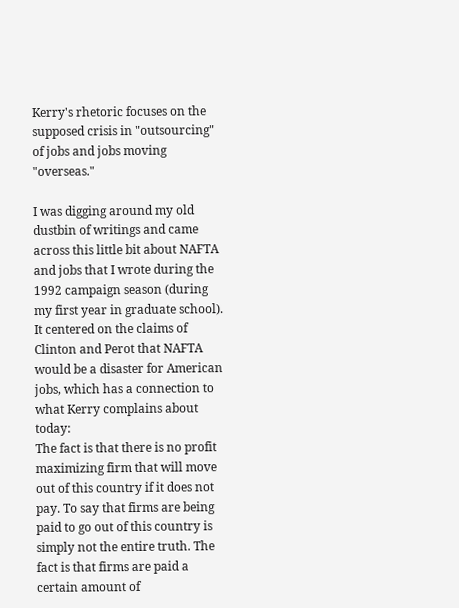Kerry's rhetoric focuses on the supposed crisis in "outsourcing" of jobs and jobs moving "overseas."

I was digging around my old dustbin of writings and came across this little bit about NAFTA and jobs that I wrote during the 1992 campaign season (during my first year in graduate school). It centered on the claims of Clinton and Perot that NAFTA would be a disaster for American jobs, which has a connection to what Kerry complains about today:
The fact is that there is no profit maximizing firm that will move out of this country if it does not pay. To say that firms are being paid to go out of this country is simply not the entire truth. The fact is that firms are paid a certain amount of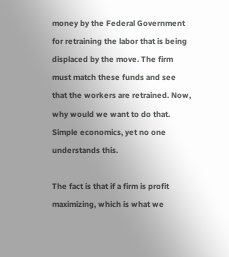money by the Federal Government for retraining the labor that is being displaced by the move. The firm must match these funds and see that the workers are retrained. Now, why would we want to do that. Simple economics, yet no one understands this.

The fact is that if a firm is profit maximizing, which is what we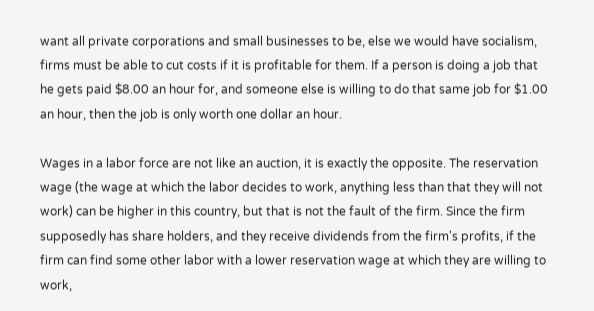want all private corporations and small businesses to be, else we would have socialism, firms must be able to cut costs if it is profitable for them. If a person is doing a job that he gets paid $8.00 an hour for, and someone else is willing to do that same job for $1.00 an hour, then the job is only worth one dollar an hour.

Wages in a labor force are not like an auction, it is exactly the opposite. The reservation wage (the wage at which the labor decides to work, anything less than that they will not work) can be higher in this country, but that is not the fault of the firm. Since the firm supposedly has share holders, and they receive dividends from the firm's profits, if the firm can find some other labor with a lower reservation wage at which they are willing to work,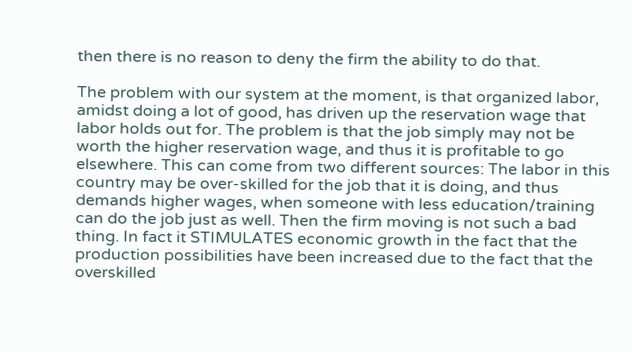then there is no reason to deny the firm the ability to do that.

The problem with our system at the moment, is that organized labor, amidst doing a lot of good, has driven up the reservation wage that labor holds out for. The problem is that the job simply may not be worth the higher reservation wage, and thus it is profitable to go elsewhere. This can come from two different sources: The labor in this country may be over-skilled for the job that it is doing, and thus demands higher wages, when someone with less education/training can do the job just as well. Then the firm moving is not such a bad thing. In fact it STIMULATES economic growth in the fact that the production possibilities have been increased due to the fact that the overskilled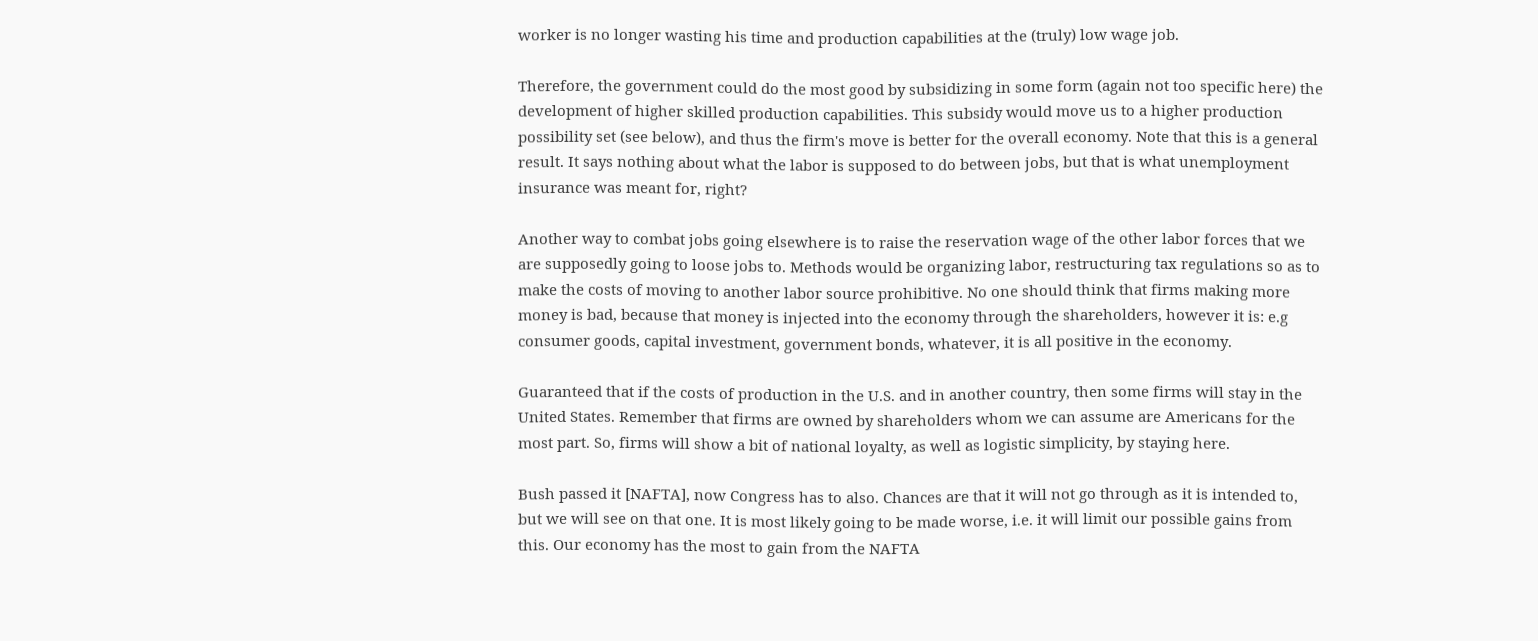worker is no longer wasting his time and production capabilities at the (truly) low wage job.

Therefore, the government could do the most good by subsidizing in some form (again not too specific here) the development of higher skilled production capabilities. This subsidy would move us to a higher production possibility set (see below), and thus the firm's move is better for the overall economy. Note that this is a general result. It says nothing about what the labor is supposed to do between jobs, but that is what unemployment insurance was meant for, right?

Another way to combat jobs going elsewhere is to raise the reservation wage of the other labor forces that we are supposedly going to loose jobs to. Methods would be organizing labor, restructuring tax regulations so as to make the costs of moving to another labor source prohibitive. No one should think that firms making more money is bad, because that money is injected into the economy through the shareholders, however it is: e.g consumer goods, capital investment, government bonds, whatever, it is all positive in the economy.

Guaranteed that if the costs of production in the U.S. and in another country, then some firms will stay in the United States. Remember that firms are owned by shareholders whom we can assume are Americans for the most part. So, firms will show a bit of national loyalty, as well as logistic simplicity, by staying here.

Bush passed it [NAFTA], now Congress has to also. Chances are that it will not go through as it is intended to, but we will see on that one. It is most likely going to be made worse, i.e. it will limit our possible gains from this. Our economy has the most to gain from the NAFTA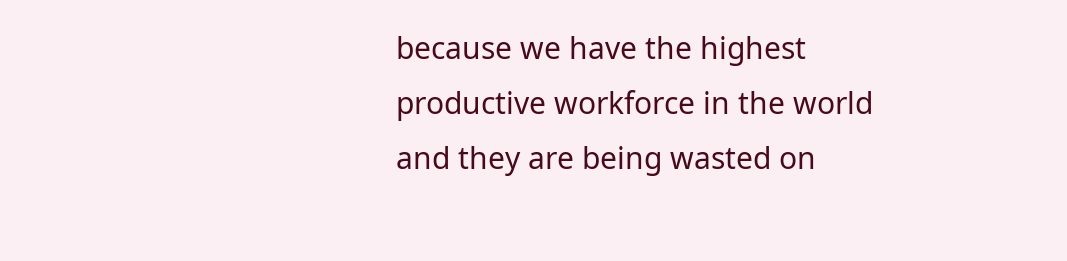because we have the highest productive workforce in the world and they are being wasted on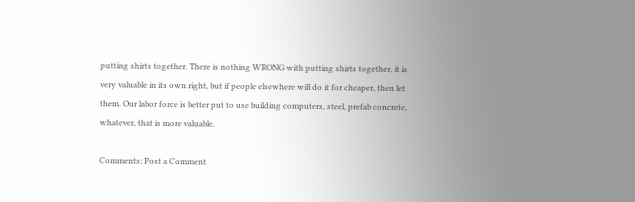putting shirts together. There is nothing WRONG with putting shirts together, it is very valuable in its own right, but if people elsewhere will do it for cheaper, then let them. Our labor force is better put to use building computers, steel, prefab concrete, whatever, that is more valuable.

Comments: Post a Comment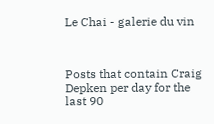Le Chai - galerie du vin



Posts that contain Craig Depken per day for the last 90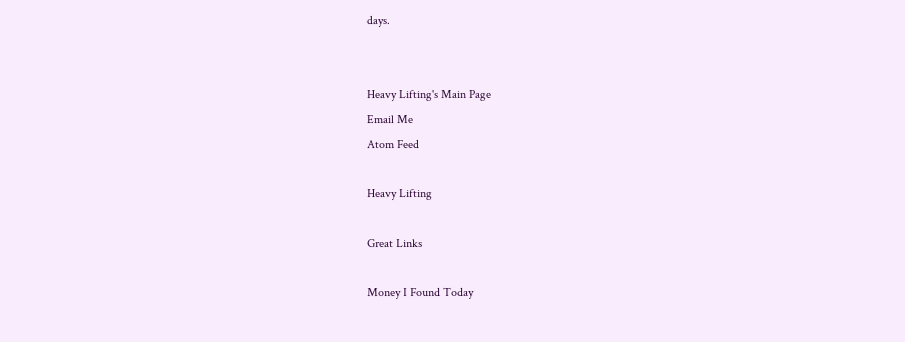days.


Heavy Lifting's Main Page
Email Me
Atom Feed

Heavy Lifting

Great Links

Money I Found Today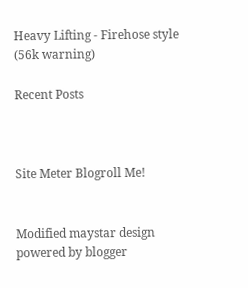Heavy Lifting - Firehose style (56k warning)

Recent Posts



Site Meter Blogroll Me!


Modified maystar design
powered by blogger